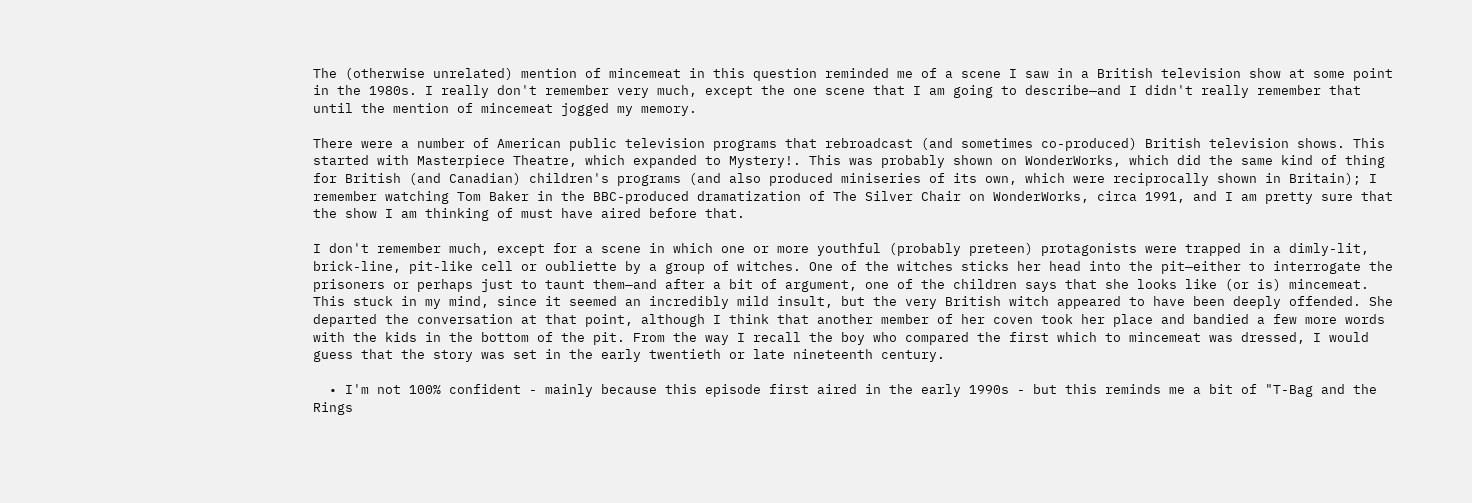The (otherwise unrelated) mention of mincemeat in this question reminded me of a scene I saw in a British television show at some point in the 1980s. I really don't remember very much, except the one scene that I am going to describe—and I didn't really remember that until the mention of mincemeat jogged my memory.

There were a number of American public television programs that rebroadcast (and sometimes co-produced) British television shows. This started with Masterpiece Theatre, which expanded to Mystery!. This was probably shown on WonderWorks, which did the same kind of thing for British (and Canadian) children's programs (and also produced miniseries of its own, which were reciprocally shown in Britain); I remember watching Tom Baker in the BBC-produced dramatization of The Silver Chair on WonderWorks, circa 1991, and I am pretty sure that the show I am thinking of must have aired before that.

I don't remember much, except for a scene in which one or more youthful (probably preteen) protagonists were trapped in a dimly-lit, brick-line, pit-like cell or oubliette by a group of witches. One of the witches sticks her head into the pit—either to interrogate the prisoners or perhaps just to taunt them—and after a bit of argument, one of the children says that she looks like (or is) mincemeat. This stuck in my mind, since it seemed an incredibly mild insult, but the very British witch appeared to have been deeply offended. She departed the conversation at that point, although I think that another member of her coven took her place and bandied a few more words with the kids in the bottom of the pit. From the way I recall the boy who compared the first which to mincemeat was dressed, I would guess that the story was set in the early twentieth or late nineteenth century.

  • I'm not 100% confident - mainly because this episode first aired in the early 1990s - but this reminds me a bit of "T-Bag and the Rings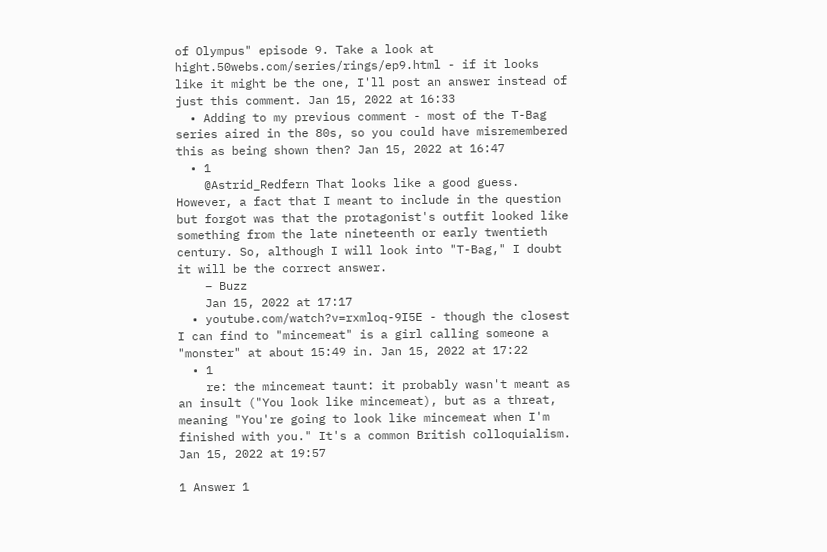of Olympus" episode 9. Take a look at hight.50webs.com/series/rings/ep9.html - if it looks like it might be the one, I'll post an answer instead of just this comment. Jan 15, 2022 at 16:33
  • Adding to my previous comment - most of the T-Bag series aired in the 80s, so you could have misremembered this as being shown then? Jan 15, 2022 at 16:47
  • 1
    @Astrid_Redfern That looks like a good guess. However, a fact that I meant to include in the question but forgot was that the protagonist's outfit looked like something from the late nineteenth or early twentieth century. So, although I will look into "T-Bag," I doubt it will be the correct answer.
    – Buzz
    Jan 15, 2022 at 17:17
  • youtube.com/watch?v=rxmloq-9I5E - though the closest I can find to "mincemeat" is a girl calling someone a "monster" at about 15:49 in. Jan 15, 2022 at 17:22
  • 1
    re: the mincemeat taunt: it probably wasn't meant as an insult ("You look like mincemeat), but as a threat, meaning "You're going to look like mincemeat when I'm finished with you." It's a common British colloquialism. Jan 15, 2022 at 19:57

1 Answer 1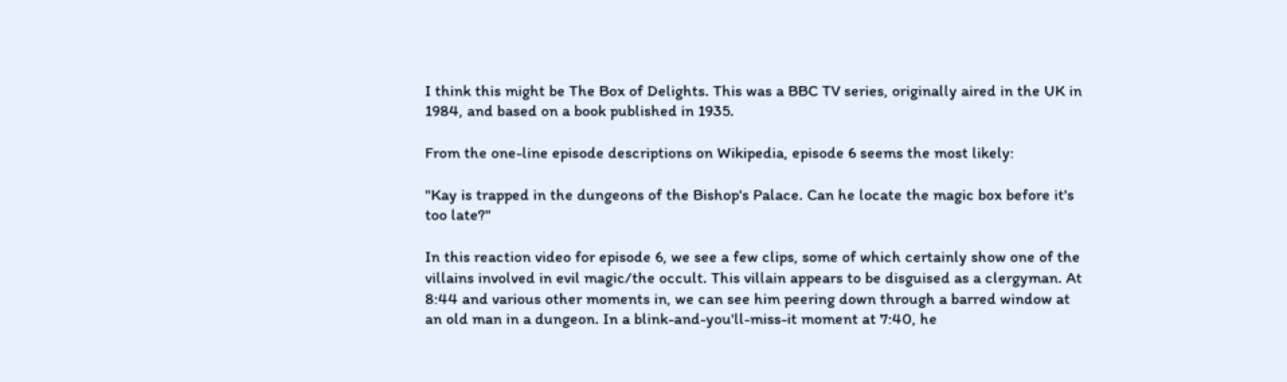I think this might be The Box of Delights. This was a BBC TV series, originally aired in the UK in 1984, and based on a book published in 1935.

From the one-line episode descriptions on Wikipedia, episode 6 seems the most likely:

"Kay is trapped in the dungeons of the Bishop's Palace. Can he locate the magic box before it's too late?"

In this reaction video for episode 6, we see a few clips, some of which certainly show one of the villains involved in evil magic/the occult. This villain appears to be disguised as a clergyman. At 8:44 and various other moments in, we can see him peering down through a barred window at an old man in a dungeon. In a blink-and-you'll-miss-it moment at 7:40, he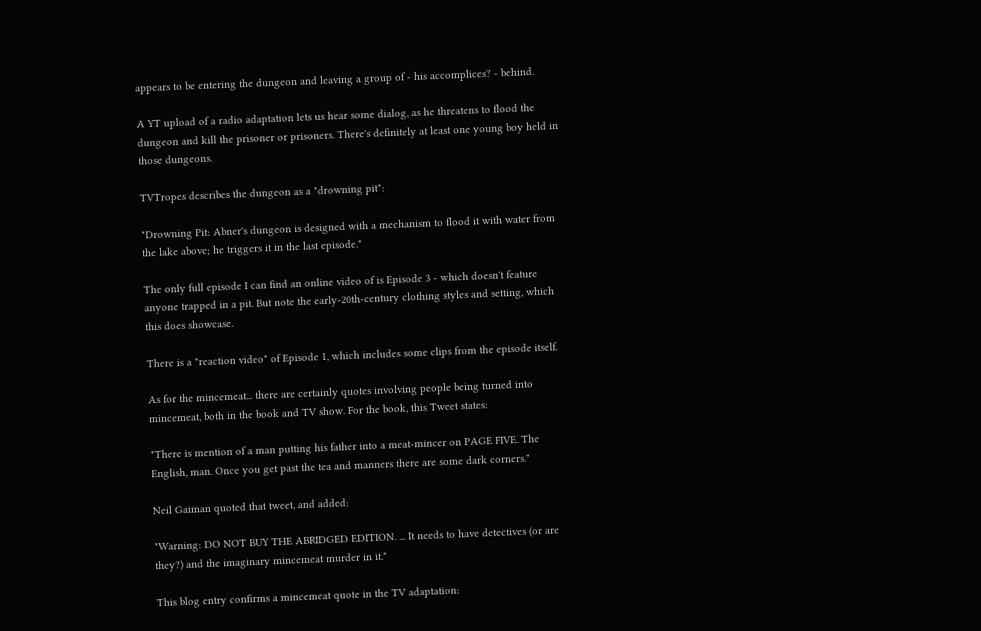appears to be entering the dungeon and leaving a group of - his accomplices? - behind.

A YT upload of a radio adaptation lets us hear some dialog, as he threatens to flood the dungeon and kill the prisoner or prisoners. There's definitely at least one young boy held in those dungeons.

TVTropes describes the dungeon as a "drowning pit":

"Drowning Pit: Abner's dungeon is designed with a mechanism to flood it with water from the lake above; he triggers it in the last episode."

The only full episode I can find an online video of is Episode 3 - which doesn't feature anyone trapped in a pit. But note the early-20th-century clothing styles and setting, which this does showcase.

There is a "reaction video" of Episode 1, which includes some clips from the episode itself.

As for the mincemeat... there are certainly quotes involving people being turned into mincemeat, both in the book and TV show. For the book, this Tweet states:

"There is mention of a man putting his father into a meat-mincer on PAGE FIVE. The English, man. Once you get past the tea and manners there are some dark corners."

Neil Gaiman quoted that tweet, and added:

"Warning: DO NOT BUY THE ABRIDGED EDITION. ... It needs to have detectives (or are they?) and the imaginary mincemeat murder in it."

This blog entry confirms a mincemeat quote in the TV adaptation: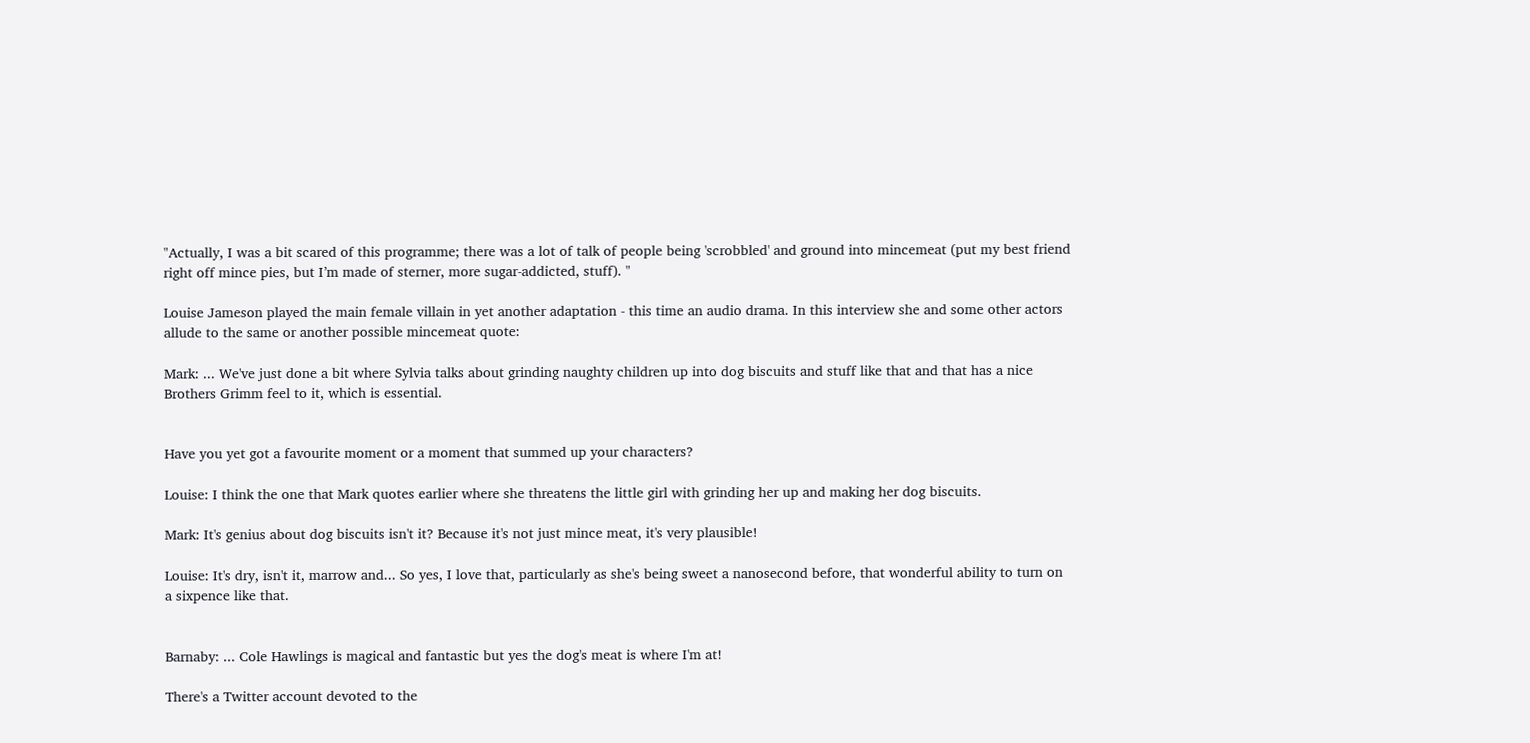"Actually, I was a bit scared of this programme; there was a lot of talk of people being 'scrobbled' and ground into mincemeat (put my best friend right off mince pies, but I’m made of sterner, more sugar-addicted, stuff). "

Louise Jameson played the main female villain in yet another adaptation - this time an audio drama. In this interview she and some other actors allude to the same or another possible mincemeat quote:

Mark: ... We've just done a bit where Sylvia talks about grinding naughty children up into dog biscuits and stuff like that and that has a nice Brothers Grimm feel to it, which is essential.


Have you yet got a favourite moment or a moment that summed up your characters?

Louise: I think the one that Mark quotes earlier where she threatens the little girl with grinding her up and making her dog biscuits.

Mark: It's genius about dog biscuits isn't it? Because it's not just mince meat, it's very plausible!

Louise: It's dry, isn't it, marrow and... So yes, I love that, particularly as she's being sweet a nanosecond before, that wonderful ability to turn on a sixpence like that.


Barnaby: ... Cole Hawlings is magical and fantastic but yes the dog's meat is where I'm at!

There's a Twitter account devoted to the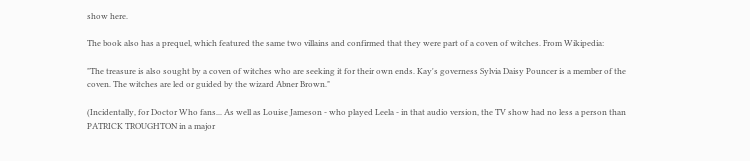show here.

The book also has a prequel, which featured the same two villains and confirmed that they were part of a coven of witches. From Wikipedia:

"The treasure is also sought by a coven of witches who are seeking it for their own ends. Kay's governess Sylvia Daisy Pouncer is a member of the coven. The witches are led or guided by the wizard Abner Brown."

(Incidentally, for Doctor Who fans... As well as Louise Jameson - who played Leela - in that audio version, the TV show had no less a person than PATRICK TROUGHTON in a major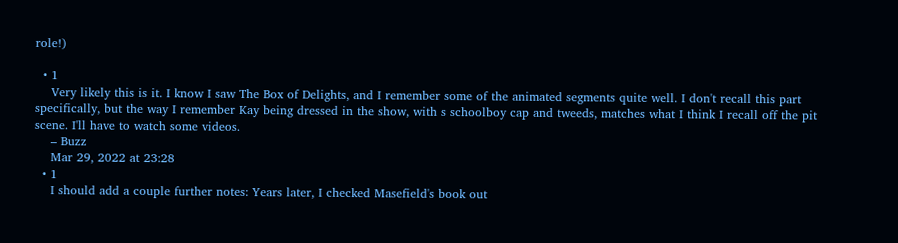role!)

  • 1
    Very likely this is it. I know I saw The Box of Delights, and I remember some of the animated segments quite well. I don't recall this part specifically, but the way I remember Kay being dressed in the show, with s schoolboy cap and tweeds, matches what I think I recall off the pit scene. I'll have to watch some videos.
    – Buzz
    Mar 29, 2022 at 23:28
  • 1
    I should add a couple further notes: Years later, I checked Masefield's book out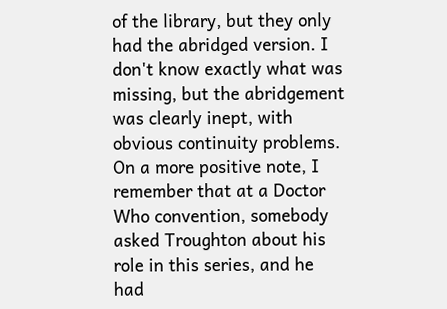of the library, but they only had the abridged version. I don't know exactly what was missing, but the abridgement was clearly inept, with obvious continuity problems. On a more positive note, I remember that at a Doctor Who convention, somebody asked Troughton about his role in this series, and he had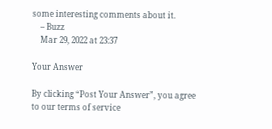some interesting comments about it.
    – Buzz
    Mar 29, 2022 at 23:37

Your Answer

By clicking “Post Your Answer”, you agree to our terms of service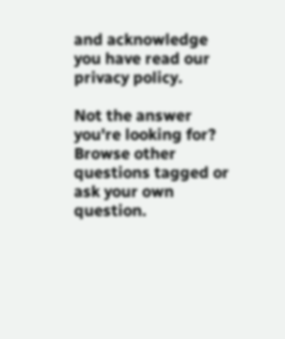and acknowledge you have read our privacy policy.

Not the answer you're looking for? Browse other questions tagged or ask your own question.